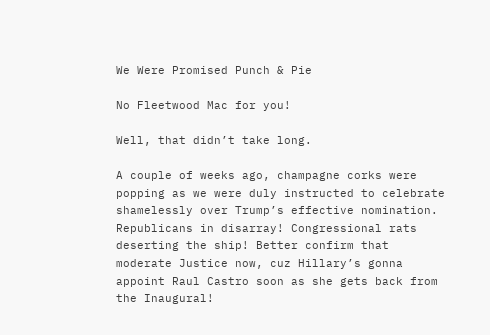We Were Promised Punch & Pie

No Fleetwood Mac for you!

Well, that didn’t take long.

A couple of weeks ago, champagne corks were popping as we were duly instructed to celebrate shamelessly over Trump’s effective nomination. Republicans in disarray! Congressional rats deserting the ship! Better confirm that moderate Justice now, cuz Hillary’s gonna appoint Raul Castro soon as she gets back from the Inaugural!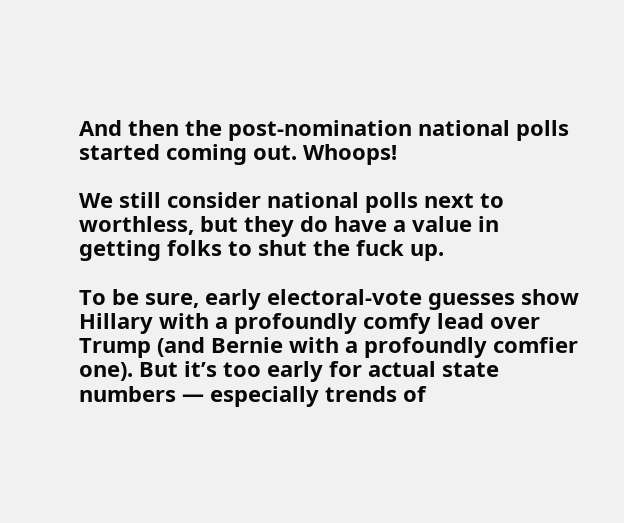And then the post-nomination national polls started coming out. Whoops!

We still consider national polls next to worthless, but they do have a value in getting folks to shut the fuck up.

To be sure, early electoral-vote guesses show Hillary with a profoundly comfy lead over Trump (and Bernie with a profoundly comfier one). But it’s too early for actual state numbers — especially trends of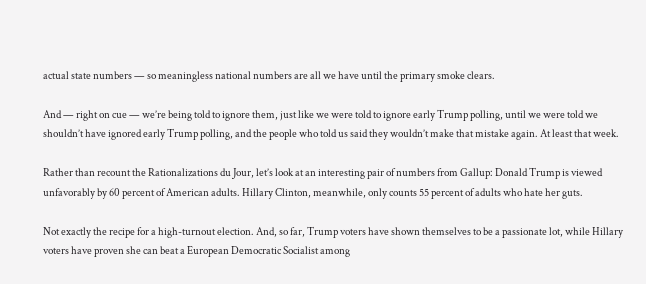actual state numbers — so meaningless national numbers are all we have until the primary smoke clears.

And — right on cue — we’re being told to ignore them, just like we were told to ignore early Trump polling, until we were told we shouldn’t have ignored early Trump polling, and the people who told us said they wouldn’t make that mistake again. At least that week.

Rather than recount the Rationalizations du Jour, let’s look at an interesting pair of numbers from Gallup: Donald Trump is viewed unfavorably by 60 percent of American adults. Hillary Clinton, meanwhile, only counts 55 percent of adults who hate her guts.

Not exactly the recipe for a high-turnout election. And, so far, Trump voters have shown themselves to be a passionate lot, while Hillary voters have proven she can beat a European Democratic Socialist among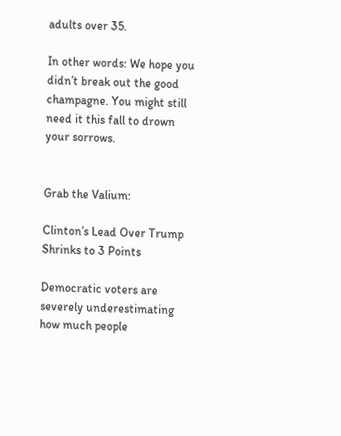adults over 35.

In other words: We hope you didn’t break out the good champagne. You might still need it this fall to drown your sorrows.


Grab the Valium:

Clinton’s Lead Over Trump Shrinks to 3 Points

Democratic voters are severely underestimating how much people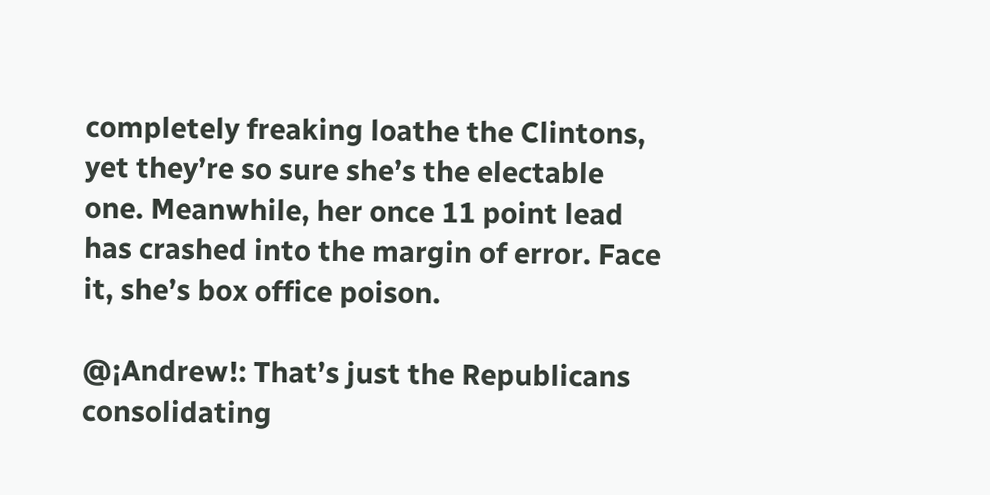completely freaking loathe the Clintons, yet they’re so sure she’s the electable one. Meanwhile, her once 11 point lead has crashed into the margin of error. Face it, she’s box office poison.

@¡Andrew!: That’s just the Republicans consolidating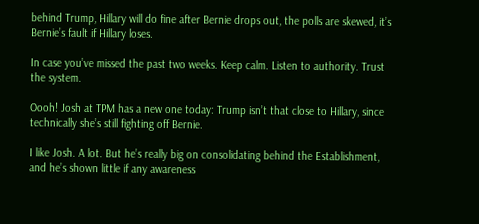behind Trump, Hillary will do fine after Bernie drops out, the polls are skewed, it’s Bernie’s fault if Hillary loses.

In case you’ve missed the past two weeks. Keep calm. Listen to authority. Trust the system.

Oooh! Josh at TPM has a new one today: Trump isn’t that close to Hillary, since technically she’s still fighting off Bernie.

I like Josh. A lot. But he’s really big on consolidating behind the Establishment, and he’s shown little if any awareness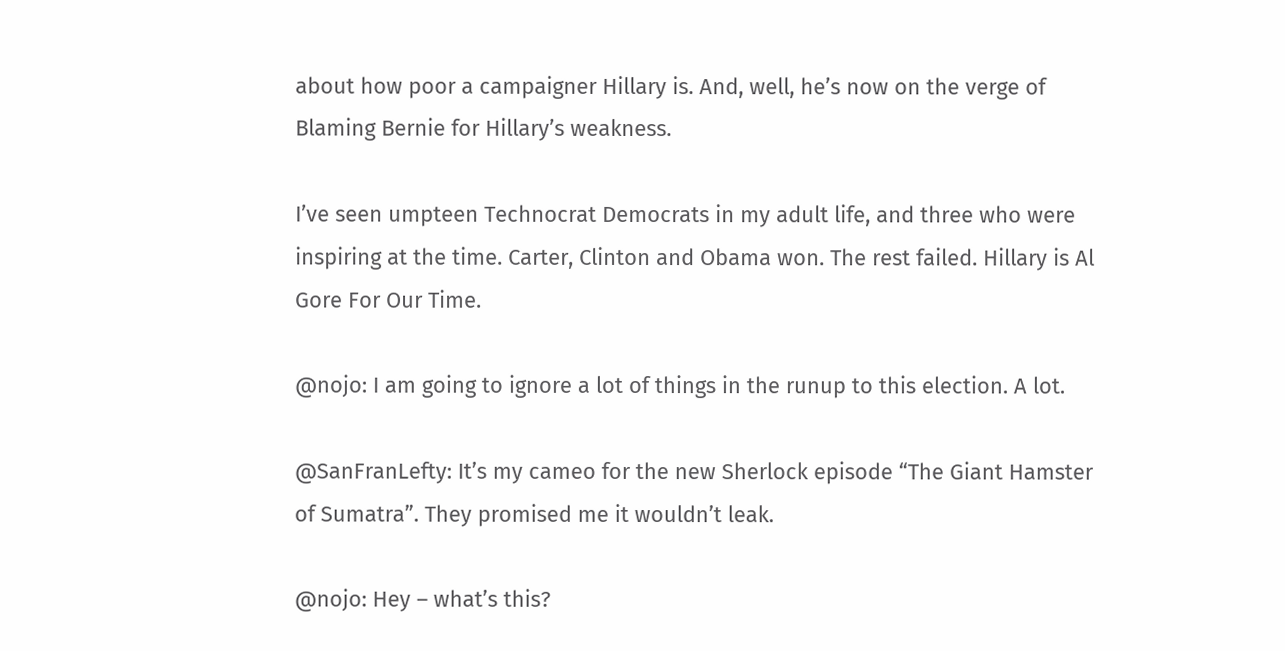about how poor a campaigner Hillary is. And, well, he’s now on the verge of Blaming Bernie for Hillary’s weakness.

I’ve seen umpteen Technocrat Democrats in my adult life, and three who were inspiring at the time. Carter, Clinton and Obama won. The rest failed. Hillary is Al Gore For Our Time.

@nojo: I am going to ignore a lot of things in the runup to this election. A lot.

@SanFranLefty: It’s my cameo for the new Sherlock episode “The Giant Hamster of Sumatra”. They promised me it wouldn’t leak.

@nojo: Hey – what’s this?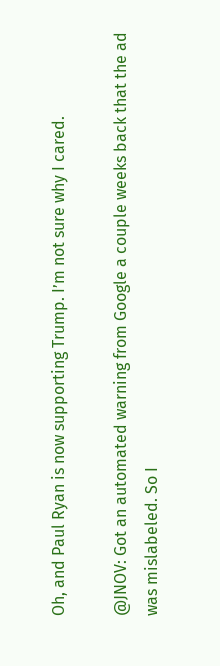Oh, and Paul Ryan is now supporting Trump. I’m not sure why I cared.

@JNOV: Got an automated warning from Google a couple weeks back that the ad was mislabeled. So I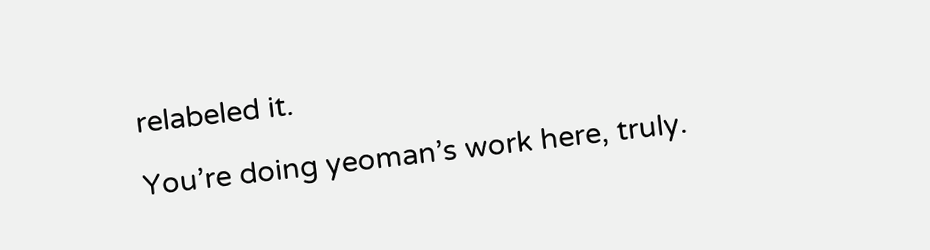relabeled it.

You’re doing yeoman’s work here, truly.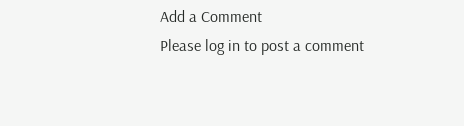Add a Comment
Please log in to post a comment